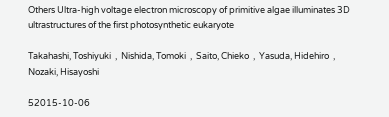Others Ultra-high voltage electron microscopy of primitive algae illuminates 3D ultrastructures of the first photosynthetic eukaryote

Takahashi, Toshiyuki  ,  Nishida, Tomoki  ,  Saito, Chieko  ,  Yasuda, Hidehiro  ,  Nozaki, Hisayoshi

52015-10-06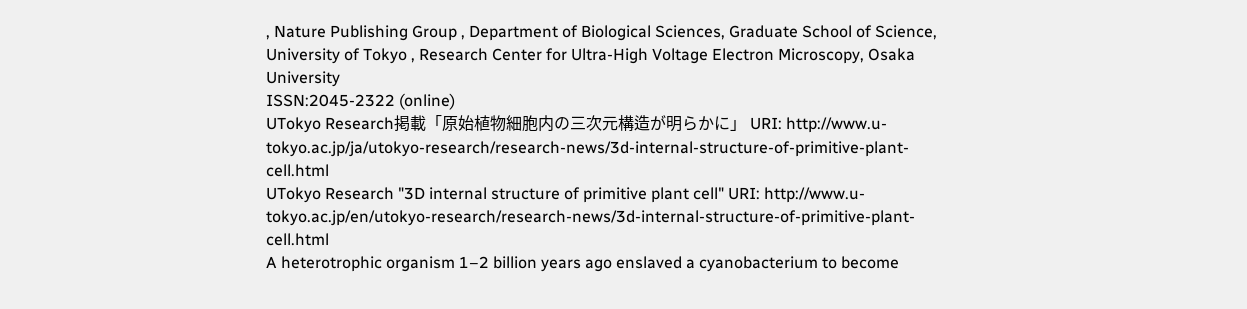, Nature Publishing Group , Department of Biological Sciences, Graduate School of Science, University of Tokyo , Research Center for Ultra-High Voltage Electron Microscopy, Osaka University
ISSN:2045-2322 (online)
UTokyo Research掲載「原始植物細胞内の三次元構造が明らかに」 URI: http://www.u-tokyo.ac.jp/ja/utokyo-research/research-news/3d-internal-structure-of-primitive-plant-cell.html
UTokyo Research "3D internal structure of primitive plant cell" URI: http://www.u-tokyo.ac.jp/en/utokyo-research/research-news/3d-internal-structure-of-primitive-plant-cell.html
A heterotrophic organism 1–2 billion years ago enslaved a cyanobacterium to become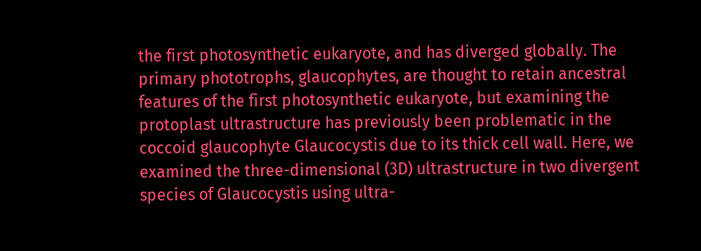the first photosynthetic eukaryote, and has diverged globally. The primary phototrophs, glaucophytes, are thought to retain ancestral features of the first photosynthetic eukaryote, but examining the protoplast ultrastructure has previously been problematic in the coccoid glaucophyte Glaucocystis due to its thick cell wall. Here, we examined the three-dimensional (3D) ultrastructure in two divergent species of Glaucocystis using ultra-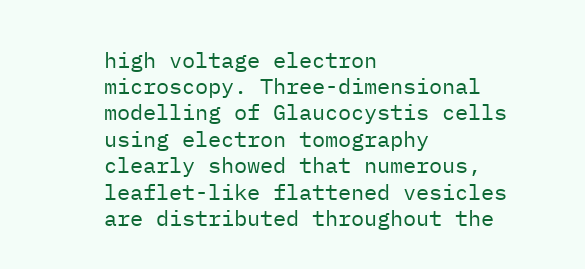high voltage electron microscopy. Three-dimensional modelling of Glaucocystis cells using electron tomography clearly showed that numerous, leaflet-like flattened vesicles are distributed throughout the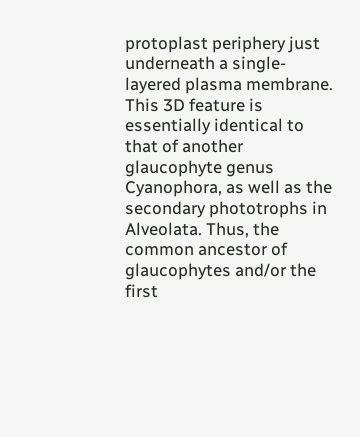protoplast periphery just underneath a single-layered plasma membrane. This 3D feature is essentially identical to that of another glaucophyte genus Cyanophora, as well as the secondary phototrophs in Alveolata. Thus, the common ancestor of glaucophytes and/or the first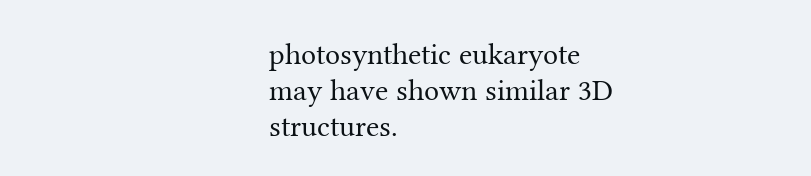photosynthetic eukaryote may have shown similar 3D structures.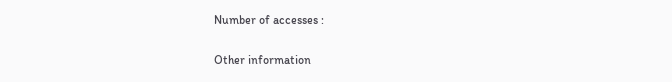Number of accesses :

Other information